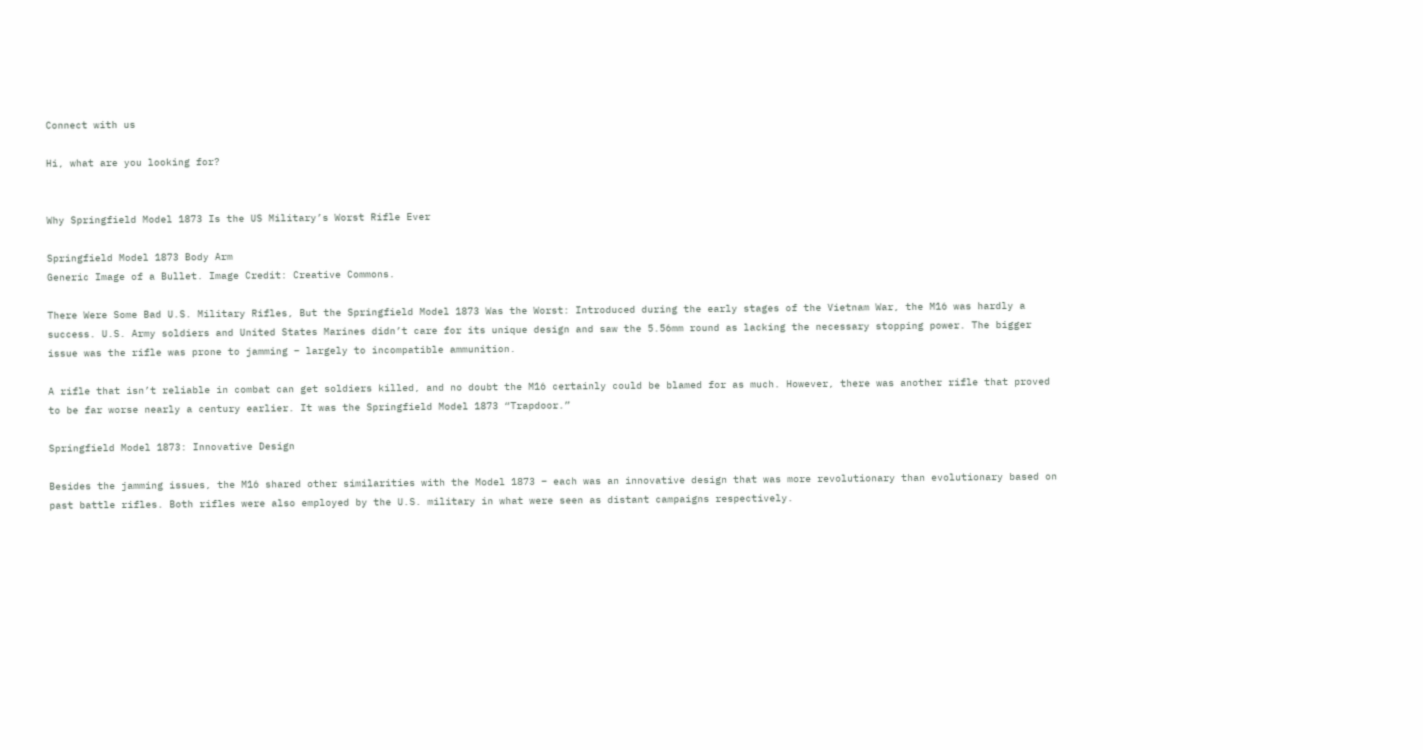Connect with us

Hi, what are you looking for?


Why Springfield Model 1873 Is the US Military’s Worst Rifle Ever

Springfield Model 1873 Body Arm
Generic Image of a Bullet. Image Credit: Creative Commons.

There Were Some Bad U.S. Military Rifles, But the Springfield Model 1873 Was the Worst: Introduced during the early stages of the Vietnam War, the M16 was hardly a success. U.S. Army soldiers and United States Marines didn’t care for its unique design and saw the 5.56mm round as lacking the necessary stopping power. The bigger issue was the rifle was prone to jamming – largely to incompatible ammunition.

A rifle that isn’t reliable in combat can get soldiers killed, and no doubt the M16 certainly could be blamed for as much. However, there was another rifle that proved to be far worse nearly a century earlier. It was the Springfield Model 1873 “Trapdoor.”

Springfield Model 1873: Innovative Design

Besides the jamming issues, the M16 shared other similarities with the Model 1873 – each was an innovative design that was more revolutionary than evolutionary based on past battle rifles. Both rifles were also employed by the U.S. military in what were seen as distant campaigns respectively.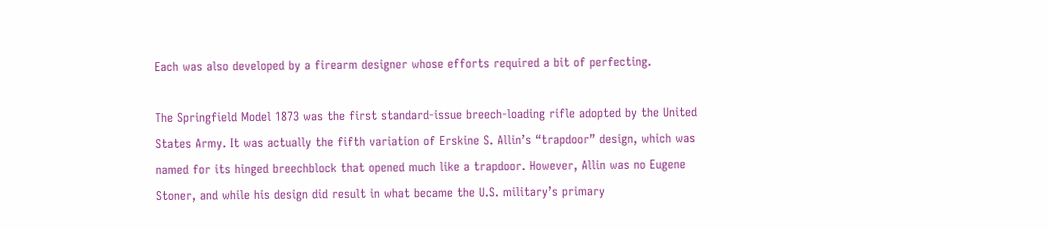Each was also developed by a firearm designer whose efforts required a bit of perfecting.

The Springfield Model 1873 was the first standard-issue breech-loading rifle adopted by the United States Army. It was actually the fifth variation of Erskine S. Allin’s “trapdoor” design, which was named for its hinged breechblock that opened much like a trapdoor. However, Allin was no Eugene Stoner, and while his design did result in what became the U.S. military’s primary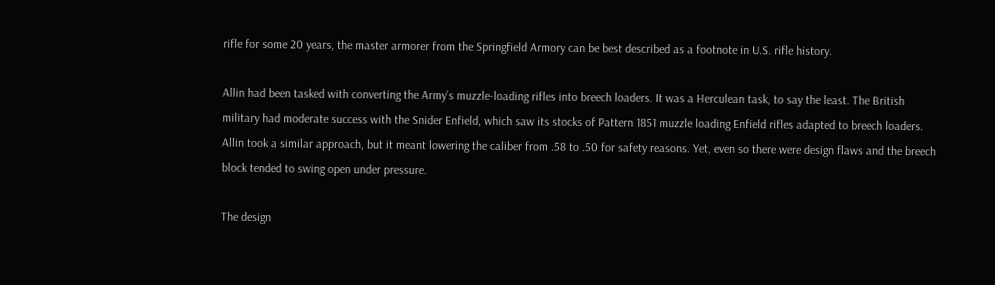rifle for some 20 years, the master armorer from the Springfield Armory can be best described as a footnote in U.S. rifle history.

Allin had been tasked with converting the Army’s muzzle-loading rifles into breech loaders. It was a Herculean task, to say the least. The British military had moderate success with the Snider Enfield, which saw its stocks of Pattern 1851 muzzle loading Enfield rifles adapted to breech loaders. Allin took a similar approach, but it meant lowering the caliber from .58 to .50 for safety reasons. Yet, even so there were design flaws and the breech block tended to swing open under pressure.

The design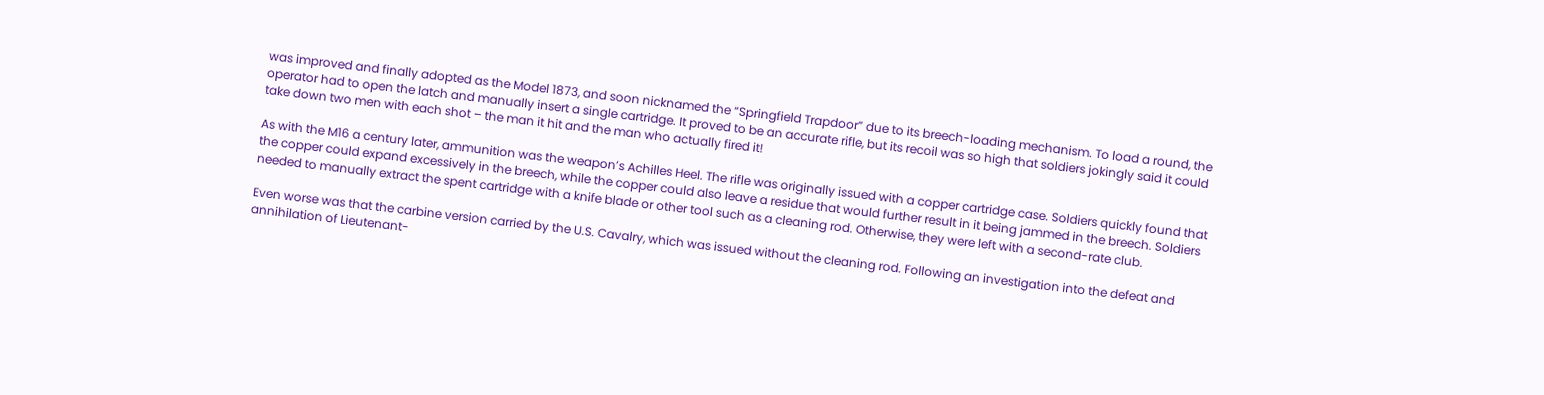was improved and finally adopted as the Model 1873, and soon nicknamed the “Springfield Trapdoor” due to its breech-loading mechanism. To load a round, the operator had to open the latch and manually insert a single cartridge. It proved to be an accurate rifle, but its recoil was so high that soldiers jokingly said it could take down two men with each shot – the man it hit and the man who actually fired it!

As with the M16 a century later, ammunition was the weapon’s Achilles Heel. The rifle was originally issued with a copper cartridge case. Soldiers quickly found that the copper could expand excessively in the breech, while the copper could also leave a residue that would further result in it being jammed in the breech. Soldiers needed to manually extract the spent cartridge with a knife blade or other tool such as a cleaning rod. Otherwise, they were left with a second-rate club.

Even worse was that the carbine version carried by the U.S. Cavalry, which was issued without the cleaning rod. Following an investigation into the defeat and annihilation of Lieutenant-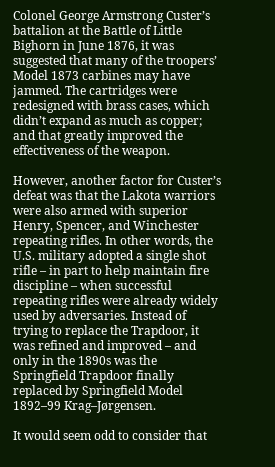Colonel George Armstrong Custer’s battalion at the Battle of Little Bighorn in June 1876, it was suggested that many of the troopers’ Model 1873 carbines may have jammed. The cartridges were redesigned with brass cases, which didn’t expand as much as copper; and that greatly improved the effectiveness of the weapon.

However, another factor for Custer’s defeat was that the Lakota warriors were also armed with superior Henry, Spencer, and Winchester repeating rifles. In other words, the U.S. military adopted a single shot rifle – in part to help maintain fire discipline – when successful repeating rifles were already widely used by adversaries. Instead of trying to replace the Trapdoor, it was refined and improved – and only in the 1890s was the Springfield Trapdoor finally replaced by Springfield Model 1892–99 Krag–Jørgensen.

It would seem odd to consider that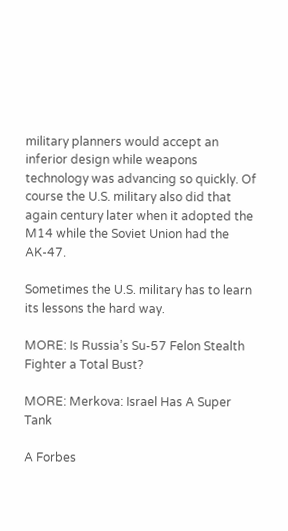military planners would accept an inferior design while weapons technology was advancing so quickly. Of course the U.S. military also did that again century later when it adopted the M14 while the Soviet Union had the AK-47.

Sometimes the U.S. military has to learn its lessons the hard way.

MORE: Is Russia’s Su-57 Felon Stealth Fighter a Total Bust?

MORE: Merkova: Israel Has A Super Tank

A Forbes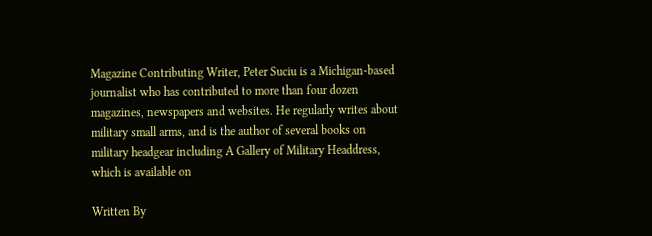Magazine Contributing Writer, Peter Suciu is a Michigan-based journalist who has contributed to more than four dozen magazines, newspapers and websites. He regularly writes about military small arms, and is the author of several books on military headgear including A Gallery of Military Headdress, which is available on

Written By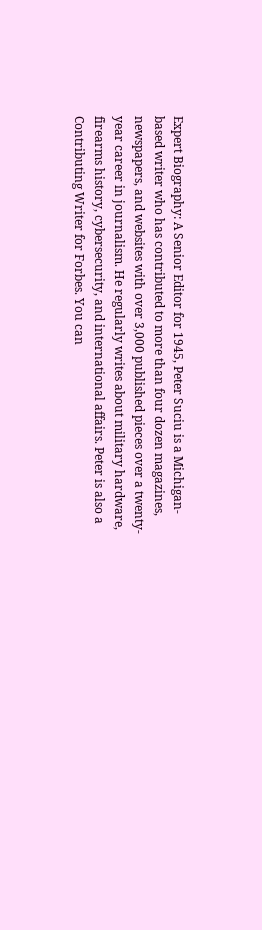Expert Biography: A Senior Editor for 1945, Peter Suciu is a Michigan-based writer who has contributed to more than four dozen magazines, newspapers, and websites with over 3,000 published pieces over a twenty-year career in journalism. He regularly writes about military hardware, firearms history, cybersecurity, and international affairs. Peter is also a Contributing Writer for Forbes. You can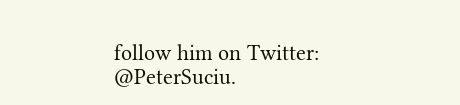follow him on Twitter: @PeterSuciu.